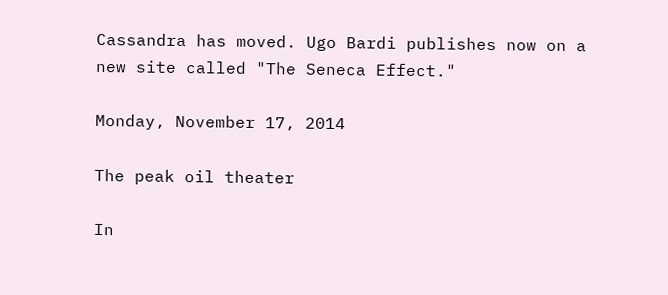Cassandra has moved. Ugo Bardi publishes now on a new site called "The Seneca Effect."

Monday, November 17, 2014

The peak oil theater

In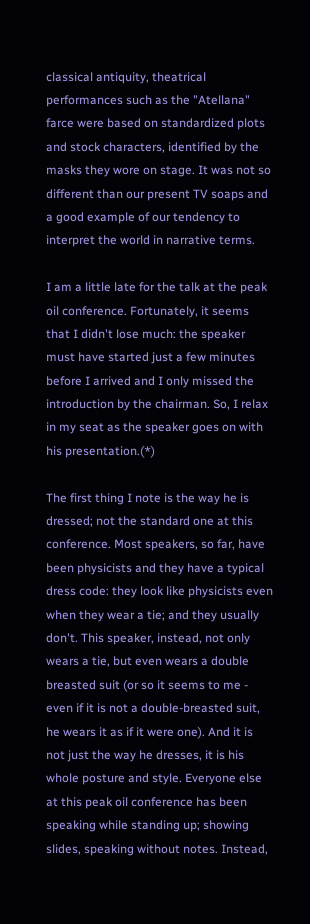classical antiquity, theatrical performances such as the "Atellana" farce were based on standardized plots and stock characters, identified by the masks they wore on stage. It was not so different than our present TV soaps and a good example of our tendency to interpret the world in narrative terms.

I am a little late for the talk at the peak oil conference. Fortunately, it seems that I didn't lose much: the speaker must have started just a few minutes before I arrived and I only missed the introduction by the chairman. So, I relax in my seat as the speaker goes on with his presentation.(*)

The first thing I note is the way he is dressed; not the standard one at this conference. Most speakers, so far, have been physicists and they have a typical dress code: they look like physicists even when they wear a tie; and they usually don't. This speaker, instead, not only wears a tie, but even wears a double breasted suit (or so it seems to me - even if it is not a double-breasted suit, he wears it as if it were one). And it is not just the way he dresses, it is his whole posture and style. Everyone else at this peak oil conference has been speaking while standing up; showing slides, speaking without notes. Instead,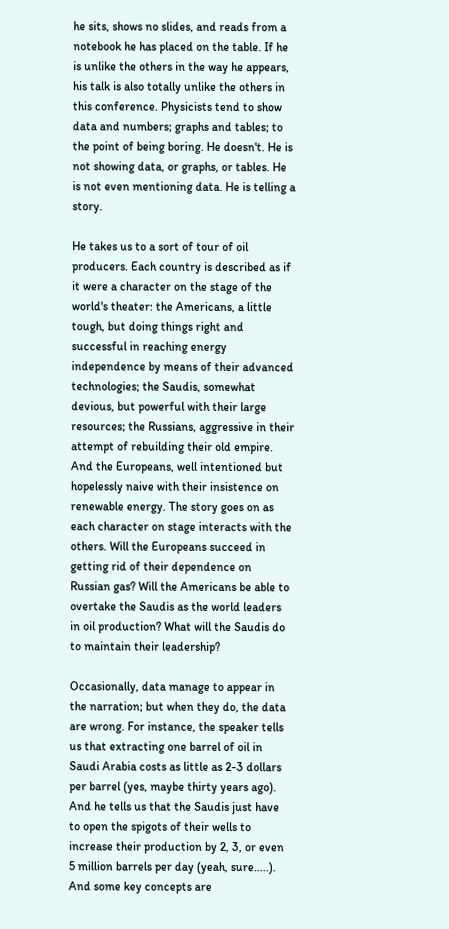he sits, shows no slides, and reads from a notebook he has placed on the table. If he is unlike the others in the way he appears, his talk is also totally unlike the others in this conference. Physicists tend to show data and numbers; graphs and tables; to the point of being boring. He doesn't. He is not showing data, or graphs, or tables. He is not even mentioning data. He is telling a story.

He takes us to a sort of tour of oil producers. Each country is described as if it were a character on the stage of the world's theater: the Americans, a little tough, but doing things right and successful in reaching energy independence by means of their advanced technologies; the Saudis, somewhat devious, but powerful with their large resources; the Russians, aggressive in their attempt of rebuilding their old empire. And the Europeans, well intentioned but hopelessly naive with their insistence on renewable energy. The story goes on as each character on stage interacts with the others. Will the Europeans succeed in getting rid of their dependence on Russian gas? Will the Americans be able to overtake the Saudis as the world leaders in oil production? What will the Saudis do to maintain their leadership?

Occasionally, data manage to appear in the narration; but when they do, the data are wrong. For instance, the speaker tells us that extracting one barrel of oil in Saudi Arabia costs as little as 2-3 dollars per barrel (yes, maybe thirty years ago). And he tells us that the Saudis just have to open the spigots of their wells to increase their production by 2, 3, or even 5 million barrels per day (yeah, sure.....). And some key concepts are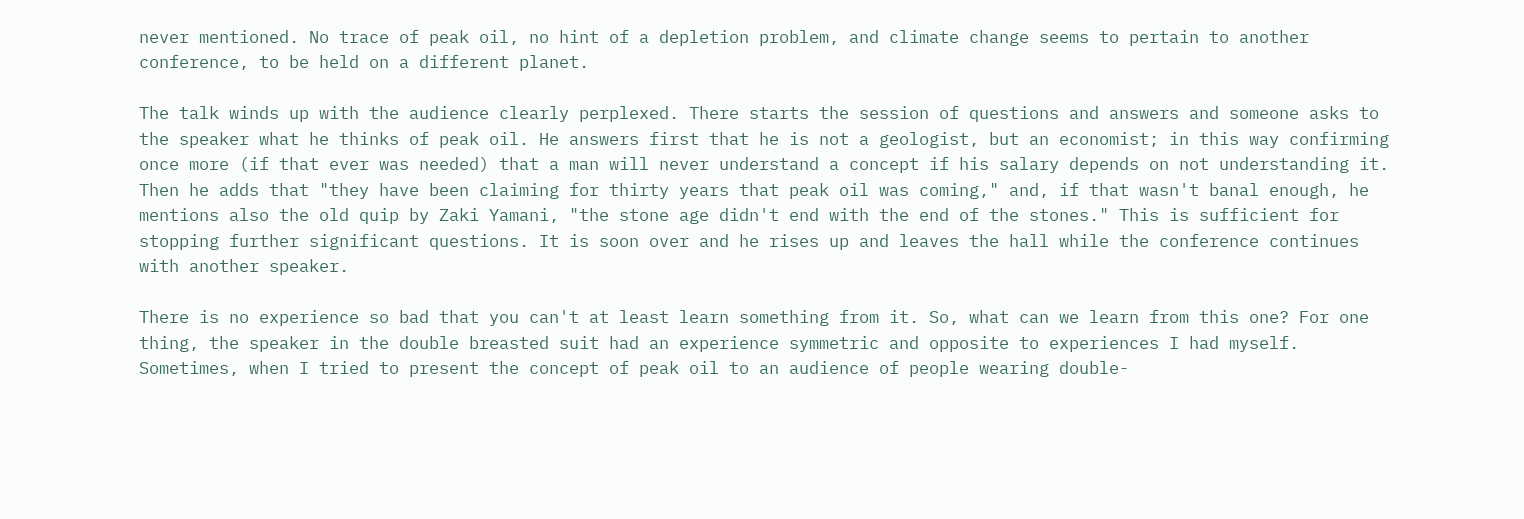never mentioned. No trace of peak oil, no hint of a depletion problem, and climate change seems to pertain to another conference, to be held on a different planet.

The talk winds up with the audience clearly perplexed. There starts the session of questions and answers and someone asks to the speaker what he thinks of peak oil. He answers first that he is not a geologist, but an economist; in this way confirming once more (if that ever was needed) that a man will never understand a concept if his salary depends on not understanding it. Then he adds that "they have been claiming for thirty years that peak oil was coming," and, if that wasn't banal enough, he mentions also the old quip by Zaki Yamani, "the stone age didn't end with the end of the stones." This is sufficient for stopping further significant questions. It is soon over and he rises up and leaves the hall while the conference continues with another speaker.

There is no experience so bad that you can't at least learn something from it. So, what can we learn from this one? For one thing, the speaker in the double breasted suit had an experience symmetric and opposite to experiences I had myself. Sometimes, when I tried to present the concept of peak oil to an audience of people wearing double-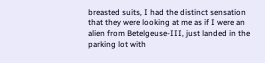breasted suits, I had the distinct sensation that they were looking at me as if I were an alien from Betelgeuse-III, just landed in the parking lot with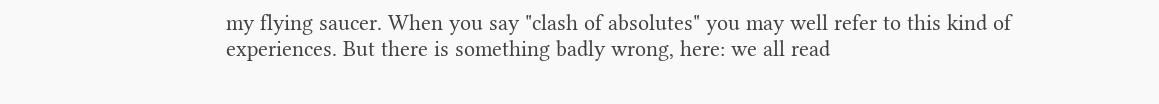my flying saucer. When you say "clash of absolutes" you may well refer to this kind of experiences. But there is something badly wrong, here: we all read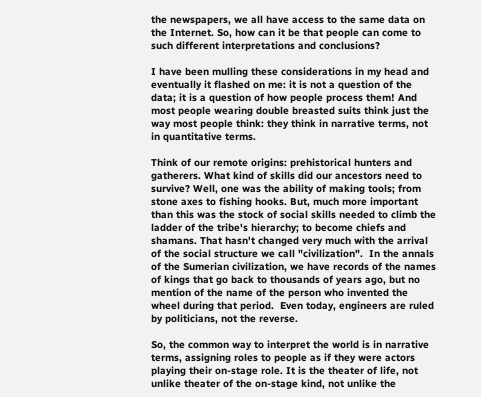the newspapers, we all have access to the same data on the Internet. So, how can it be that people can come to such different interpretations and conclusions?

I have been mulling these considerations in my head and eventually it flashed on me: it is not a question of the data; it is a question of how people process them! And most people wearing double breasted suits think just the way most people think: they think in narrative terms, not in quantitative terms.

Think of our remote origins: prehistorical hunters and gatherers. What kind of skills did our ancestors need to survive? Well, one was the ability of making tools; from stone axes to fishing hooks. But, much more important than this was the stock of social skills needed to climb the ladder of the tribe's hierarchy; to become chiefs and shamans. That hasn't changed very much with the arrival of the social structure we call "civilization".  In the annals of the Sumerian civilization, we have records of the names of kings that go back to thousands of years ago, but no mention of the name of the person who invented the wheel during that period.  Even today, engineers are ruled by politicians, not the reverse.

So, the common way to interpret the world is in narrative terms, assigning roles to people as if they were actors playing their on-stage role. It is the theater of life, not unlike theater of the on-stage kind, not unlike the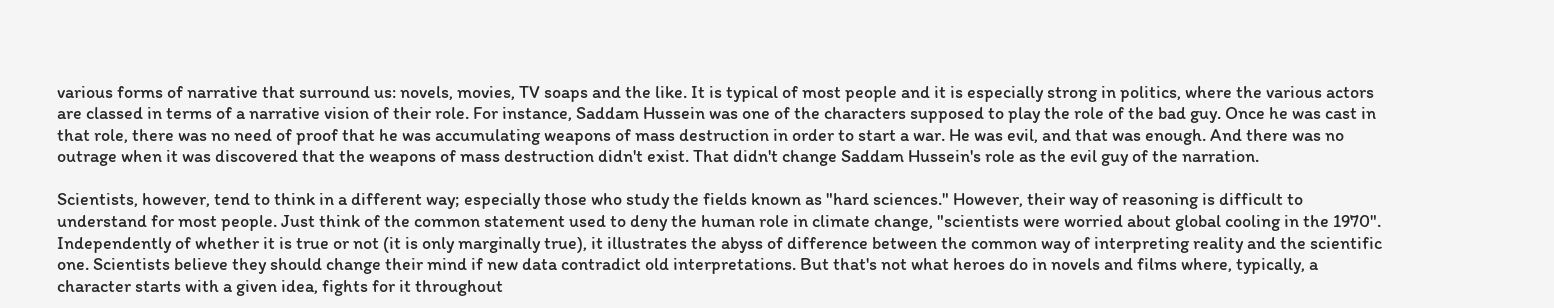various forms of narrative that surround us: novels, movies, TV soaps and the like. It is typical of most people and it is especially strong in politics, where the various actors are classed in terms of a narrative vision of their role. For instance, Saddam Hussein was one of the characters supposed to play the role of the bad guy. Once he was cast in that role, there was no need of proof that he was accumulating weapons of mass destruction in order to start a war. He was evil, and that was enough. And there was no outrage when it was discovered that the weapons of mass destruction didn't exist. That didn't change Saddam Hussein's role as the evil guy of the narration.

Scientists, however, tend to think in a different way; especially those who study the fields known as "hard sciences." However, their way of reasoning is difficult to understand for most people. Just think of the common statement used to deny the human role in climate change, "scientists were worried about global cooling in the 1970". Independently of whether it is true or not (it is only marginally true), it illustrates the abyss of difference between the common way of interpreting reality and the scientific one. Scientists believe they should change their mind if new data contradict old interpretations. But that's not what heroes do in novels and films where, typically, a character starts with a given idea, fights for it throughout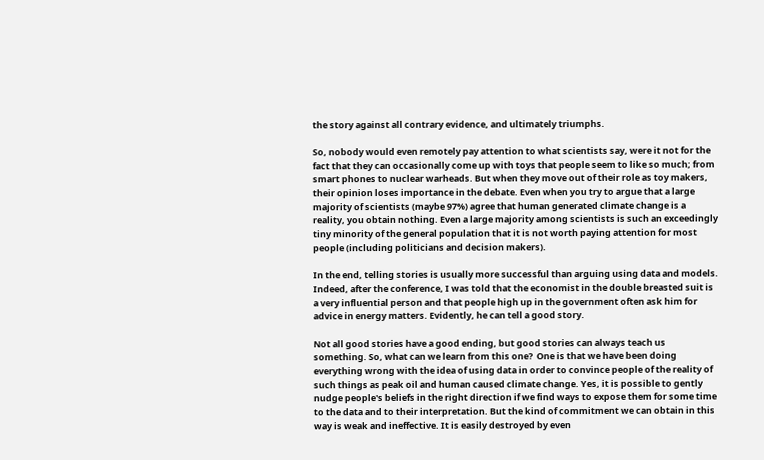the story against all contrary evidence, and ultimately triumphs.

So, nobody would even remotely pay attention to what scientists say, were it not for the fact that they can occasionally come up with toys that people seem to like so much; from smart phones to nuclear warheads. But when they move out of their role as toy makers, their opinion loses importance in the debate. Even when you try to argue that a large majority of scientists (maybe 97%) agree that human generated climate change is a reality, you obtain nothing. Even a large majority among scientists is such an exceedingly tiny minority of the general population that it is not worth paying attention for most people (including politicians and decision makers).

In the end, telling stories is usually more successful than arguing using data and models. Indeed, after the conference, I was told that the economist in the double breasted suit is a very influential person and that people high up in the government often ask him for advice in energy matters. Evidently, he can tell a good story.

Not all good stories have a good ending, but good stories can always teach us something. So, what can we learn from this one?  One is that we have been doing everything wrong with the idea of using data in order to convince people of the reality of such things as peak oil and human caused climate change. Yes, it is possible to gently nudge people's beliefs in the right direction if we find ways to expose them for some time to the data and to their interpretation. But the kind of commitment we can obtain in this way is weak and ineffective. It is easily destroyed by even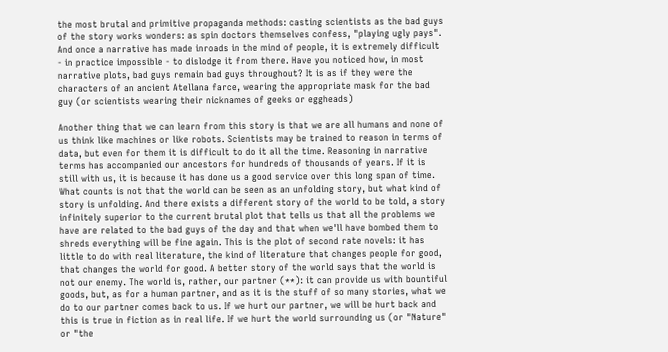the most brutal and primitive propaganda methods: casting scientists as the bad guys of the story works wonders: as spin doctors themselves confess, "playing ugly pays". And once a narrative has made inroads in the mind of people, it is extremely difficult - in practice impossible - to dislodge it from there. Have you noticed how, in most narrative plots, bad guys remain bad guys throughout? It is as if they were the characters of an ancient Atellana farce, wearing the appropriate mask for the bad guy (or scientists wearing their nicknames of geeks or eggheads)

Another thing that we can learn from this story is that we are all humans and none of us think like machines or like robots. Scientists may be trained to reason in terms of data, but even for them it is difficult to do it all the time. Reasoning in narrative terms has accompanied our ancestors for hundreds of thousands of years. If it is still with us, it is because it has done us a good service over this long span of time. What counts is not that the world can be seen as an unfolding story, but what kind of story is unfolding. And there exists a different story of the world to be told, a story infinitely superior to the current brutal plot that tells us that all the problems we have are related to the bad guys of the day and that when we'll have bombed them to shreds everything will be fine again. This is the plot of second rate novels: it has little to do with real literature, the kind of literature that changes people for good, that changes the world for good. A better story of the world says that the world is not our enemy. The world is, rather, our partner (**): it can provide us with bountiful goods, but, as for a human partner, and as it is the stuff of so many stories, what we do to our partner comes back to us. If we hurt our partner, we will be hurt back and this is true in fiction as in real life. If we hurt the world surrounding us (or "Nature" or "the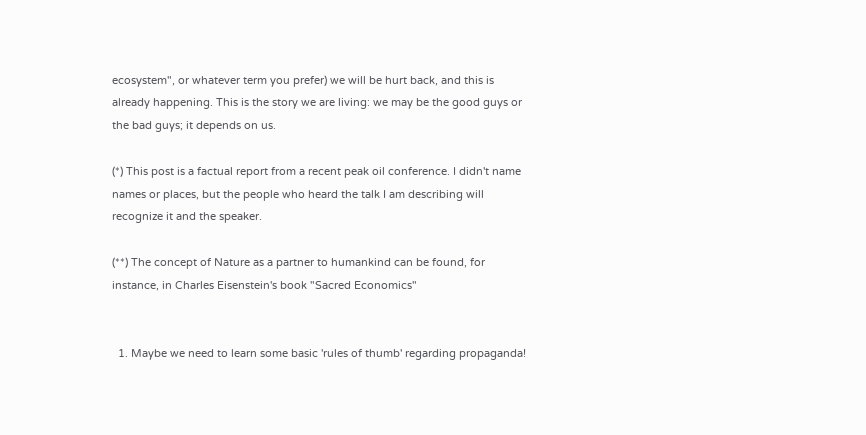ecosystem", or whatever term you prefer) we will be hurt back, and this is already happening. This is the story we are living: we may be the good guys or the bad guys; it depends on us.

(*) This post is a factual report from a recent peak oil conference. I didn't name names or places, but the people who heard the talk I am describing will recognize it and the speaker.

(**) The concept of Nature as a partner to humankind can be found, for instance, in Charles Eisenstein's book "Sacred Economics"


  1. Maybe we need to learn some basic 'rules of thumb' regarding propaganda!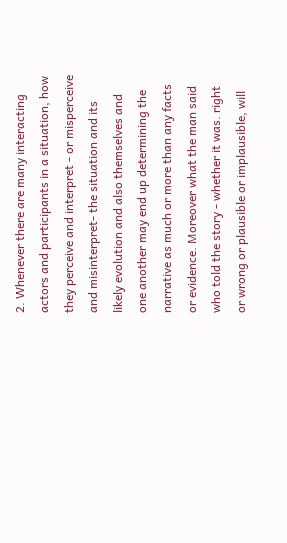2. Whenever there are many interacting actors and participants in a situation, how they perceive and interpret - or misperceive and misinterpret- the situation and its likely evolution and also themselves and one another may end up determining the narrative as much or more than any facts or evidence. Moreover what the man said who told the story - whether it was. right or wrong or plausible or implausible, will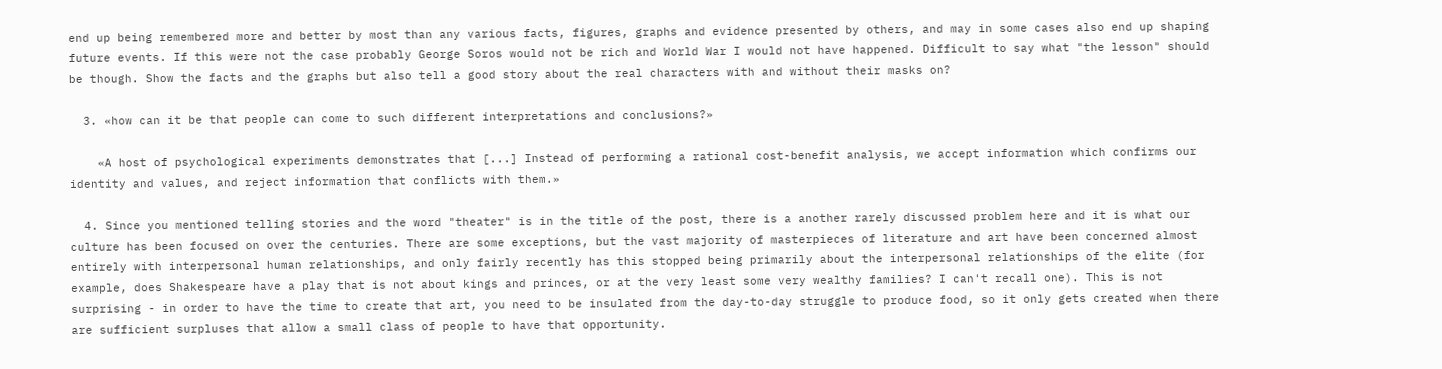end up being remembered more and better by most than any various facts, figures, graphs and evidence presented by others, and may in some cases also end up shaping future events. If this were not the case probably George Soros would not be rich and World War I would not have happened. Difficult to say what "the lesson" should be though. Show the facts and the graphs but also tell a good story about the real characters with and without their masks on?

  3. «how can it be that people can come to such different interpretations and conclusions?»

    «A host of psychological experiments demonstrates that [...] Instead of performing a rational cost-benefit analysis, we accept information which confirms our identity and values, and reject information that conflicts with them.»

  4. Since you mentioned telling stories and the word "theater" is in the title of the post, there is a another rarely discussed problem here and it is what our culture has been focused on over the centuries. There are some exceptions, but the vast majority of masterpieces of literature and art have been concerned almost entirely with interpersonal human relationships, and only fairly recently has this stopped being primarily about the interpersonal relationships of the elite (for example, does Shakespeare have a play that is not about kings and princes, or at the very least some very wealthy families? I can't recall one). This is not surprising - in order to have the time to create that art, you need to be insulated from the day-to-day struggle to produce food, so it only gets created when there are sufficient surpluses that allow a small class of people to have that opportunity.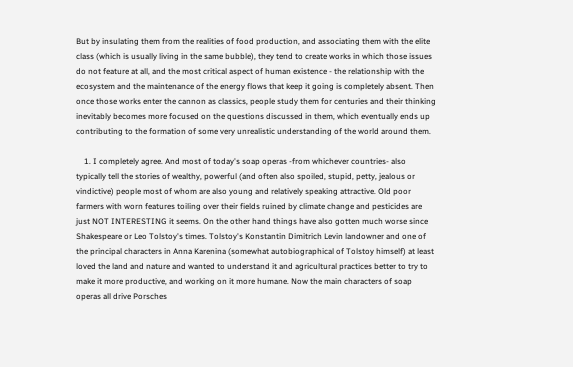But by insulating them from the realities of food production, and associating them with the elite class (which is usually living in the same bubble), they tend to create works in which those issues do not feature at all, and the most critical aspect of human existence - the relationship with the ecosystem and the maintenance of the energy flows that keep it going is completely absent. Then once those works enter the cannon as classics, people study them for centuries and their thinking inevitably becomes more focused on the questions discussed in them, which eventually ends up contributing to the formation of some very unrealistic understanding of the world around them.

    1. I completely agree. And most of today's soap operas -from whichever countries- also typically tell the stories of wealthy, powerful (and often also spoiled, stupid, petty, jealous or vindictive) people most of whom are also young and relatively speaking attractive. Old poor farmers with worn features toiling over their fields ruined by climate change and pesticides are just NOT INTERESTING it seems. On the other hand things have also gotten much worse since Shakespeare or Leo Tolstoy's times. Tolstoy's Konstantin Dimitrich Levin landowner and one of the principal characters in Anna Karenina (somewhat autobiographical of Tolstoy himself) at least loved the land and nature and wanted to understand it and agricultural practices better to try to make it more productive, and working on it more humane. Now the main characters of soap operas all drive Porsches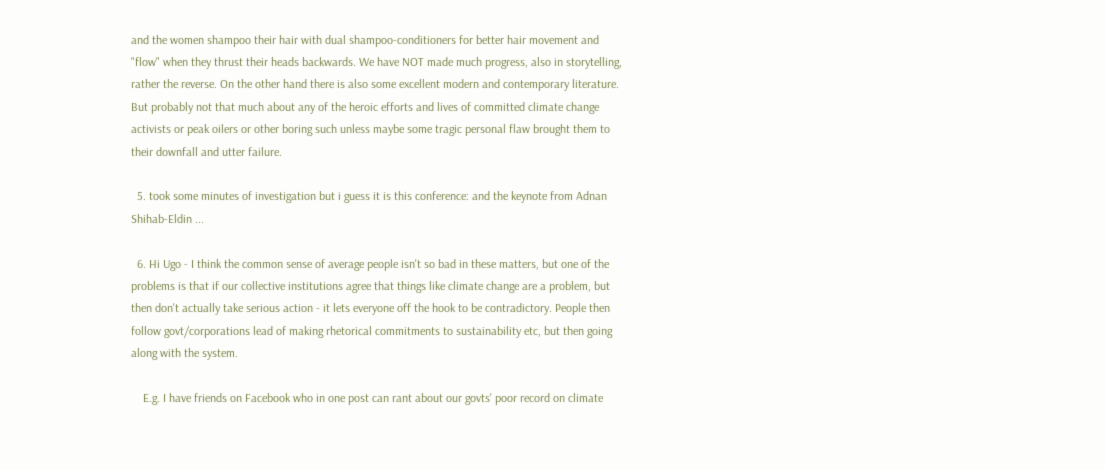and the women shampoo their hair with dual shampoo-conditioners for better hair movement and "flow" when they thrust their heads backwards. We have NOT made much progress, also in storytelling, rather the reverse. On the other hand there is also some excellent modern and contemporary literature. But probably not that much about any of the heroic efforts and lives of committed climate change activists or peak oilers or other boring such unless maybe some tragic personal flaw brought them to their downfall and utter failure.

  5. took some minutes of investigation but i guess it is this conference: and the keynote from Adnan Shihab-Eldin ...

  6. Hi Ugo - I think the common sense of average people isn't so bad in these matters, but one of the problems is that if our collective institutions agree that things like climate change are a problem, but then don't actually take serious action - it lets everyone off the hook to be contradictory. People then follow govt/corporations lead of making rhetorical commitments to sustainability etc, but then going along with the system.

    E.g. I have friends on Facebook who in one post can rant about our govts' poor record on climate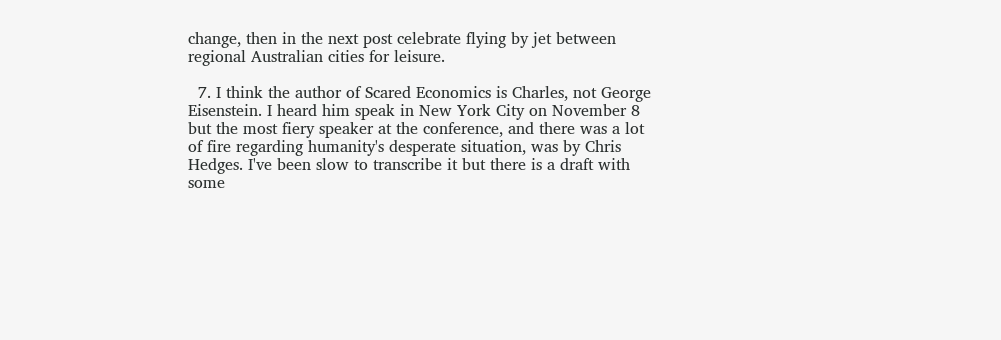change, then in the next post celebrate flying by jet between regional Australian cities for leisure.

  7. I think the author of Scared Economics is Charles, not George Eisenstein. I heard him speak in New York City on November 8 but the most fiery speaker at the conference, and there was a lot of fire regarding humanity's desperate situation, was by Chris Hedges. I've been slow to transcribe it but there is a draft with some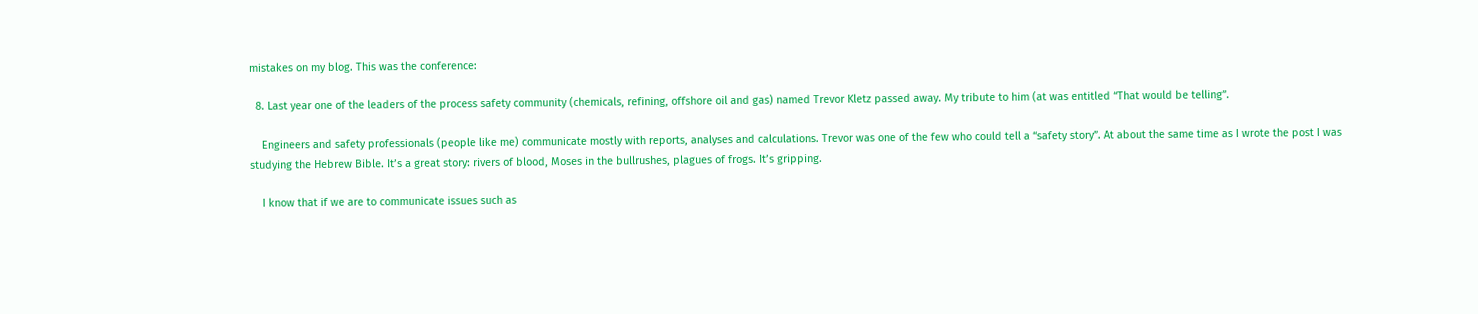mistakes on my blog. This was the conference:

  8. Last year one of the leaders of the process safety community (chemicals, refining, offshore oil and gas) named Trevor Kletz passed away. My tribute to him (at was entitled “That would be telling”.

    Engineers and safety professionals (people like me) communicate mostly with reports, analyses and calculations. Trevor was one of the few who could tell a “safety story”. At about the same time as I wrote the post I was studying the Hebrew Bible. It’s a great story: rivers of blood, Moses in the bullrushes, plagues of frogs. It’s gripping.

    I know that if we are to communicate issues such as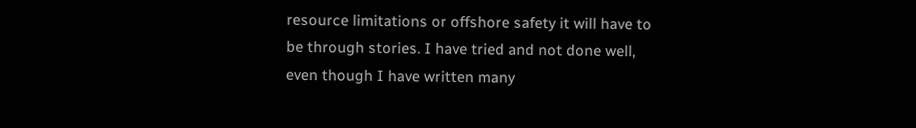resource limitations or offshore safety it will have to be through stories. I have tried and not done well, even though I have written many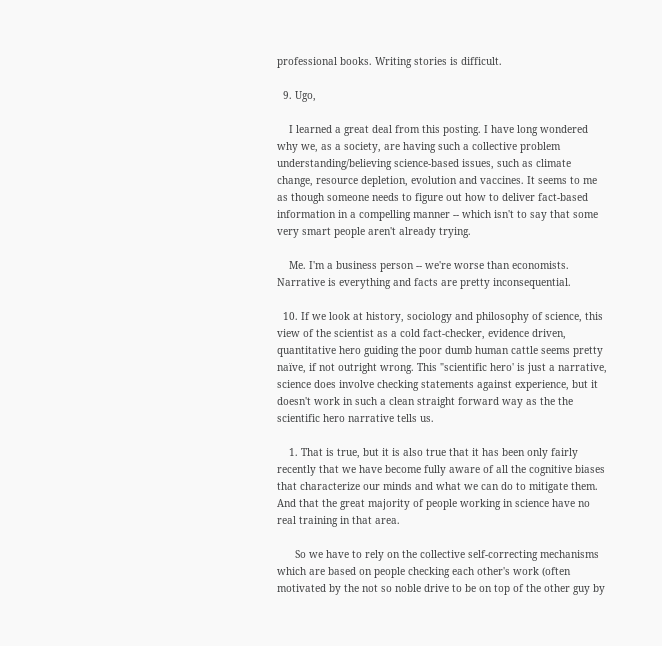professional books. Writing stories is difficult.

  9. Ugo,

    I learned a great deal from this posting. I have long wondered why we, as a society, are having such a collective problem understanding/believing science-based issues, such as climate change, resource depletion, evolution and vaccines. It seems to me as though someone needs to figure out how to deliver fact-based information in a compelling manner -- which isn't to say that some very smart people aren't already trying.

    Me. I'm a business person -- we're worse than economists. Narrative is everything and facts are pretty inconsequential.

  10. If we look at history, sociology and philosophy of science, this view of the scientist as a cold fact-checker, evidence driven, quantitative hero guiding the poor dumb human cattle seems pretty naïve, if not outright wrong. This "scientific hero' is just a narrative, science does involve checking statements against experience, but it doesn't work in such a clean straight forward way as the the scientific hero narrative tells us.

    1. That is true, but it is also true that it has been only fairly recently that we have become fully aware of all the cognitive biases that characterize our minds and what we can do to mitigate them. And that the great majority of people working in science have no real training in that area.

      So we have to rely on the collective self-correcting mechanisms which are based on people checking each other's work (often motivated by the not so noble drive to be on top of the other guy by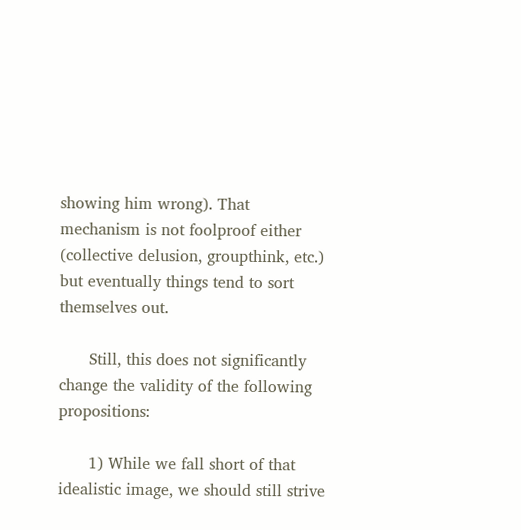showing him wrong). That mechanism is not foolproof either (collective delusion, groupthink, etc.) but eventually things tend to sort themselves out.

      Still, this does not significantly change the validity of the following propositions:

      1) While we fall short of that idealistic image, we should still strive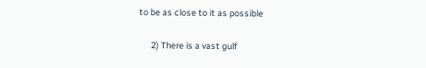to be as close to it as possible

      2) There is a vast gulf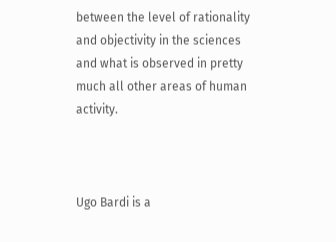between the level of rationality and objectivity in the sciences and what is observed in pretty much all other areas of human activity.



Ugo Bardi is a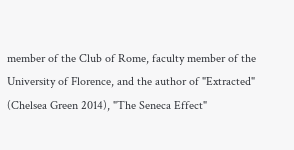member of the Club of Rome, faculty member of the University of Florence, and the author of "Extracted" (Chelsea Green 2014), "The Seneca Effect"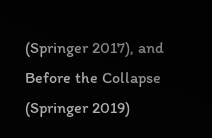(Springer 2017), and Before the Collapse (Springer 2019)